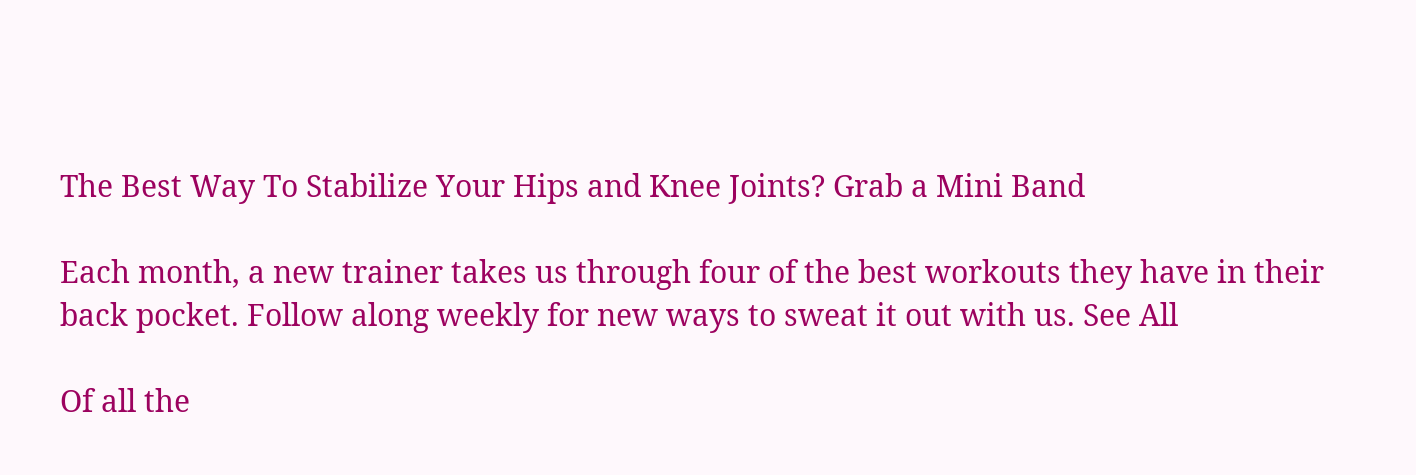The Best Way To Stabilize Your Hips and Knee Joints? Grab a Mini Band

Each month, a new trainer takes us through four of the best workouts they have in their back pocket. Follow along weekly for new ways to sweat it out with us. See All

Of all the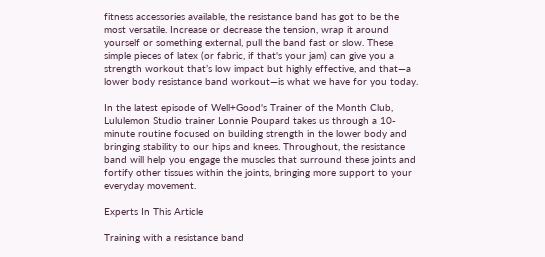fitness accessories available, the resistance band has got to be the most versatile. Increase or decrease the tension, wrap it around yourself or something external, pull the band fast or slow. These simple pieces of latex (or fabric, if that's your jam) can give you a strength workout that’s low impact but highly effective, and that—a lower body resistance band workout—is what we have for you today.

In the latest episode of Well+Good's Trainer of the Month Club, Lululemon Studio trainer Lonnie Poupard takes us through a 10-minute routine focused on building strength in the lower body and bringing stability to our hips and knees. Throughout, the resistance band will help you engage the muscles that surround these joints and fortify other tissues within the joints, bringing more support to your everyday movement.

Experts In This Article

Training with a resistance band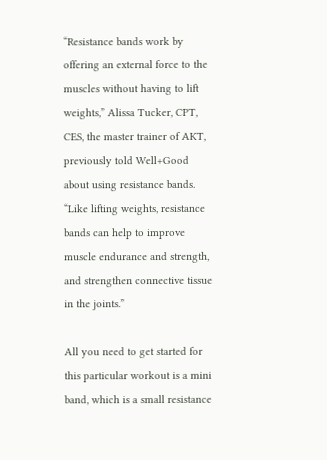“Resistance bands work by offering an external force to the muscles without having to lift weights,” Alissa Tucker, CPT, CES, the master trainer of AKT, previously told Well+Good about using resistance bands. “Like lifting weights, resistance bands can help to improve muscle endurance and strength, and strengthen connective tissue in the joints.”

All you need to get started for this particular workout is a mini band, which is a small resistance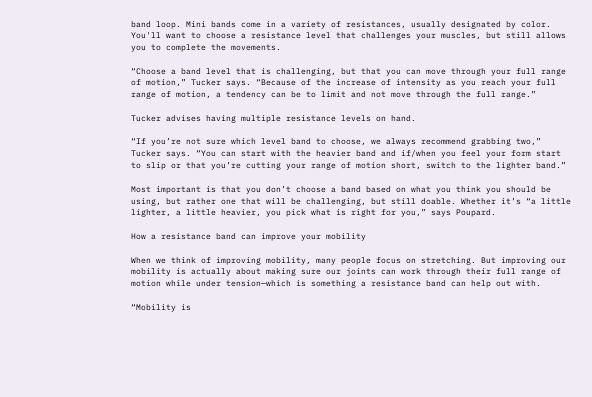band loop. Mini bands come in a variety of resistances, usually designated by color. You'll want to choose a resistance level that challenges your muscles, but still allows you to complete the movements.

“Choose a band level that is challenging, but that you can move through your full range of motion,” Tucker says. “Because of the increase of intensity as you reach your full range of motion, a tendency can be to limit and not move through the full range.”

Tucker advises having multiple resistance levels on hand.

“If you’re not sure which level band to choose, we always recommend grabbing two,” Tucker says. “You can start with the heavier band and if/when you feel your form start to slip or that you’re cutting your range of motion short, switch to the lighter band.”

Most important is that you don’t choose a band based on what you think you should be using, but rather one that will be challenging, but still doable. Whether it’s “a little lighter, a little heavier, you pick what is right for you,” says Poupard.

How a resistance band can improve your mobility

When we think of improving mobility, many people focus on stretching. But improving our mobility is actually about making sure our joints can work through their full range of motion while under tension—which is something a resistance band can help out with.

“Mobility is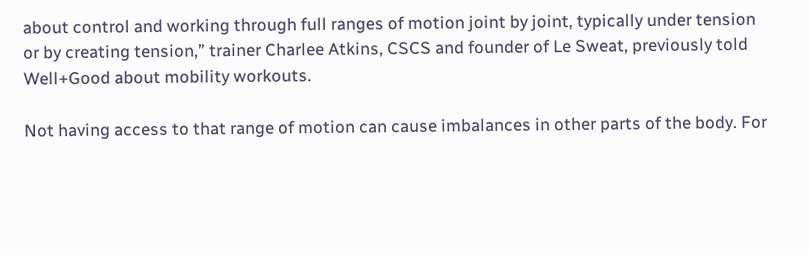about control and working through full ranges of motion joint by joint, typically under tension or by creating tension,” trainer Charlee Atkins, CSCS and founder of Le Sweat, previously told Well+Good about mobility workouts.

Not having access to that range of motion can cause imbalances in other parts of the body. For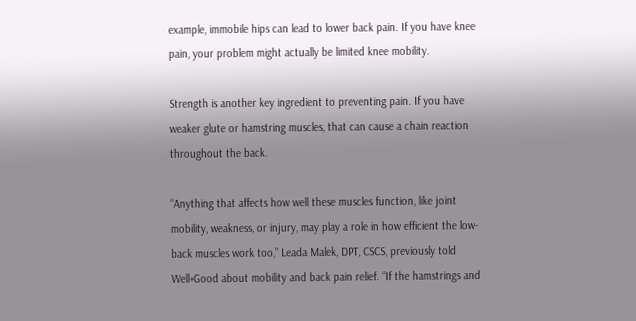example, immobile hips can lead to lower back pain. If you have knee pain, your problem might actually be limited knee mobility.

Strength is another key ingredient to preventing pain. If you have weaker glute or hamstring muscles, that can cause a chain reaction throughout the back.

“Anything that affects how well these muscles function, like joint mobility, weakness, or injury, may play a role in how efficient the low-back muscles work too,” Leada Malek, DPT, CSCS, previously told Well+Good about mobility and back pain relief. “If the hamstrings and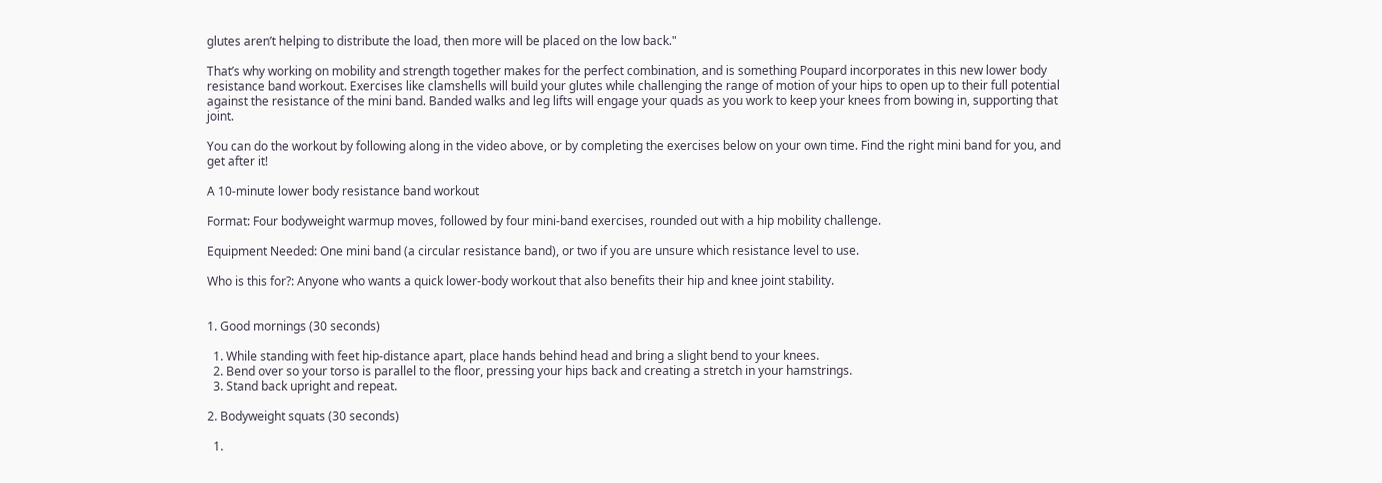glutes aren’t helping to distribute the load, then more will be placed on the low back."

That’s why working on mobility and strength together makes for the perfect combination, and is something Poupard incorporates in this new lower body resistance band workout. Exercises like clamshells will build your glutes while challenging the range of motion of your hips to open up to their full potential against the resistance of the mini band. Banded walks and leg lifts will engage your quads as you work to keep your knees from bowing in, supporting that joint.

You can do the workout by following along in the video above, or by completing the exercises below on your own time. Find the right mini band for you, and get after it!

A 10-minute lower body resistance band workout

Format: Four bodyweight warmup moves, followed by four mini-band exercises, rounded out with a hip mobility challenge.

Equipment Needed: One mini band (a circular resistance band), or two if you are unsure which resistance level to use.

Who is this for?: Anyone who wants a quick lower-body workout that also benefits their hip and knee joint stability.


1. Good mornings (30 seconds)

  1. While standing with feet hip-distance apart, place hands behind head and bring a slight bend to your knees.
  2. Bend over so your torso is parallel to the floor, pressing your hips back and creating a stretch in your hamstrings.
  3. Stand back upright and repeat.

2. Bodyweight squats (30 seconds)

  1.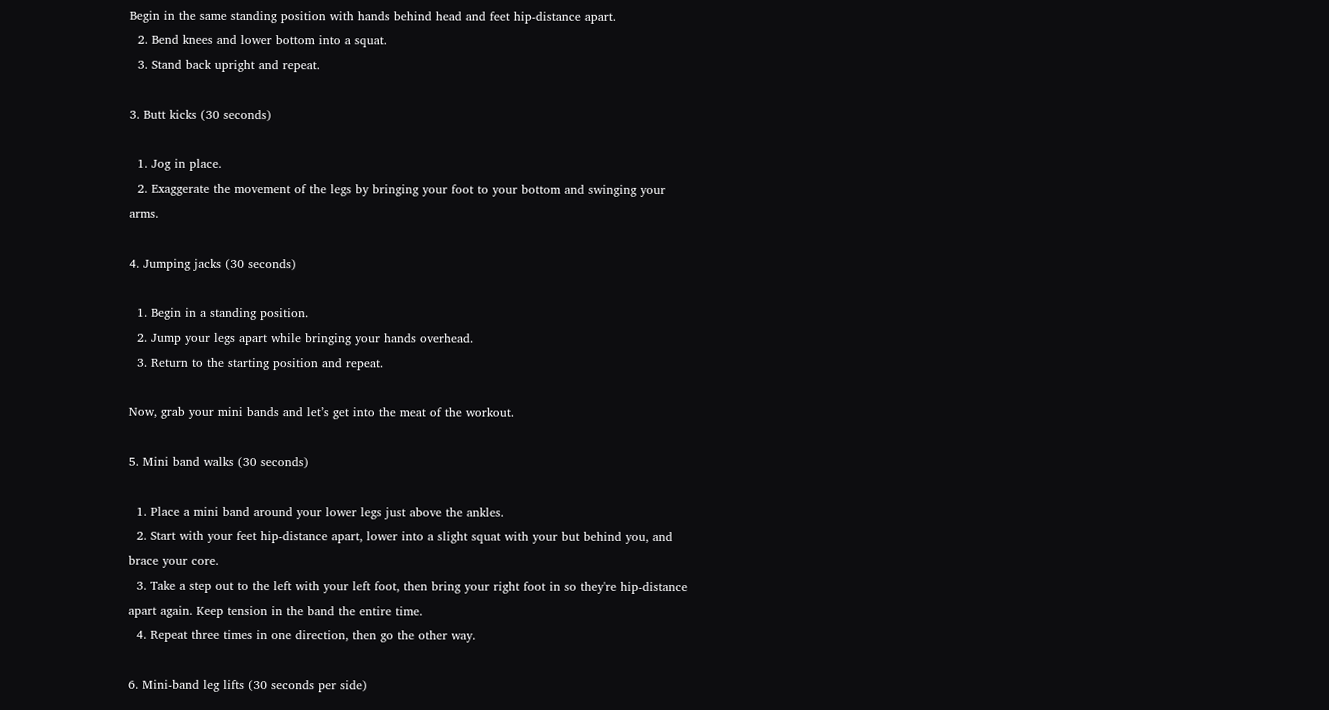Begin in the same standing position with hands behind head and feet hip-distance apart.
  2. Bend knees and lower bottom into a squat.
  3. Stand back upright and repeat.

3. Butt kicks (30 seconds)

  1. Jog in place.
  2. Exaggerate the movement of the legs by bringing your foot to your bottom and swinging your arms.

4. Jumping jacks (30 seconds)

  1. Begin in a standing position.
  2. Jump your legs apart while bringing your hands overhead.
  3. Return to the starting position and repeat.

Now, grab your mini bands and let’s get into the meat of the workout.

5. Mini band walks (30 seconds)

  1. Place a mini band around your lower legs just above the ankles.
  2. Start with your feet hip-distance apart, lower into a slight squat with your but behind you, and brace your core.
  3. Take a step out to the left with your left foot, then bring your right foot in so they're hip-distance apart again. Keep tension in the band the entire time.
  4. Repeat three times in one direction, then go the other way.

6. Mini-band leg lifts (30 seconds per side)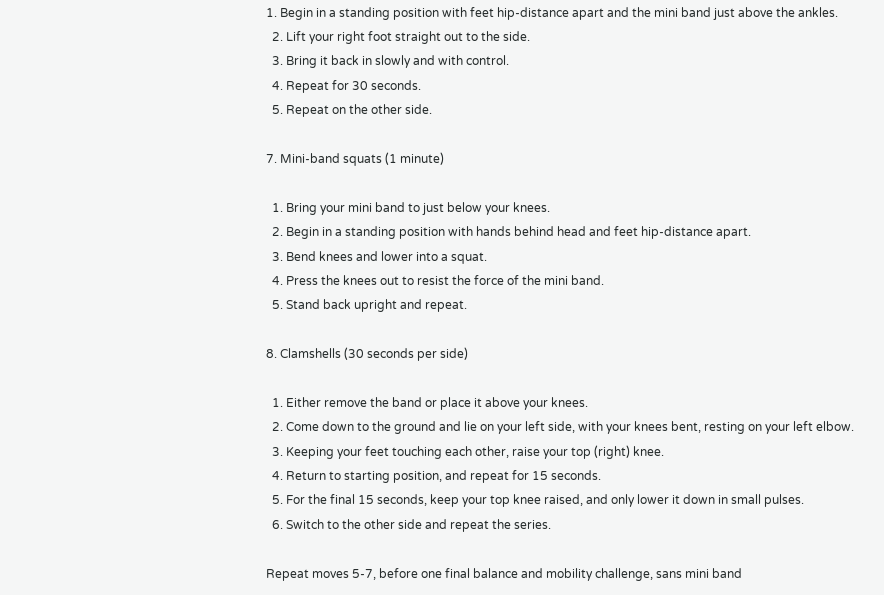1. Begin in a standing position with feet hip-distance apart and the mini band just above the ankles.
  2. Lift your right foot straight out to the side.
  3. Bring it back in slowly and with control.
  4. Repeat for 30 seconds.
  5. Repeat on the other side.

7. Mini-band squats (1 minute)

  1. Bring your mini band to just below your knees.
  2. Begin in a standing position with hands behind head and feet hip-distance apart.
  3. Bend knees and lower into a squat.
  4. Press the knees out to resist the force of the mini band.
  5. Stand back upright and repeat.

8. Clamshells (30 seconds per side)

  1. Either remove the band or place it above your knees.
  2. Come down to the ground and lie on your left side, with your knees bent, resting on your left elbow.
  3. Keeping your feet touching each other, raise your top (right) knee.
  4. Return to starting position, and repeat for 15 seconds.
  5. For the final 15 seconds, keep your top knee raised, and only lower it down in small pulses.
  6. Switch to the other side and repeat the series.

Repeat moves 5-7, before one final balance and mobility challenge, sans mini band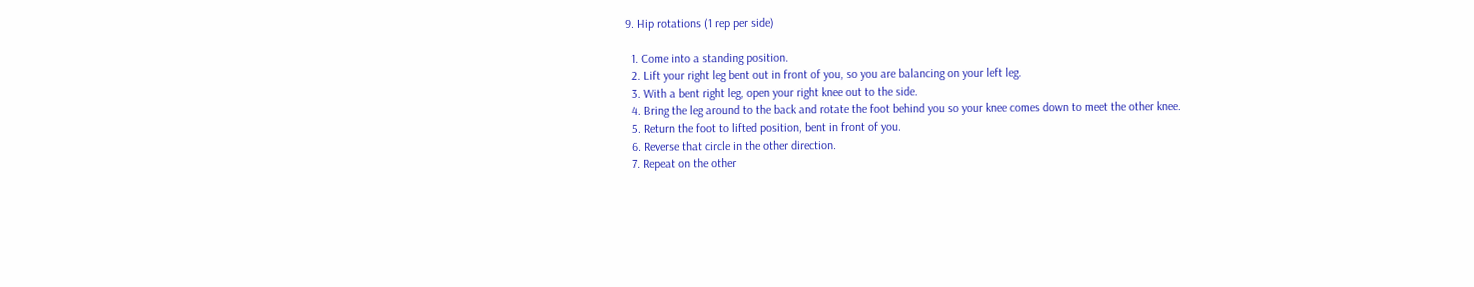9. Hip rotations (1 rep per side)

  1. Come into a standing position.
  2. Lift your right leg bent out in front of you, so you are balancing on your left leg.
  3. With a bent right leg, open your right knee out to the side.
  4. Bring the leg around to the back and rotate the foot behind you so your knee comes down to meet the other knee.
  5. Return the foot to lifted position, bent in front of you.
  6. Reverse that circle in the other direction.
  7. Repeat on the other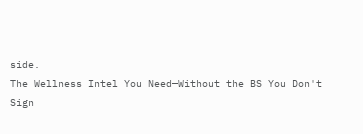side.
The Wellness Intel You Need—Without the BS You Don't
Sign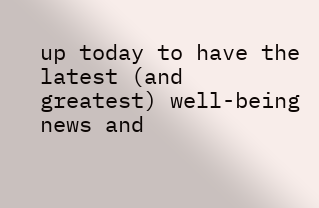up today to have the latest (and greatest) well-being news and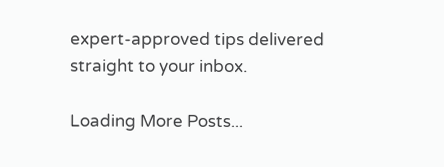expert-approved tips delivered straight to your inbox.

Loading More Posts...